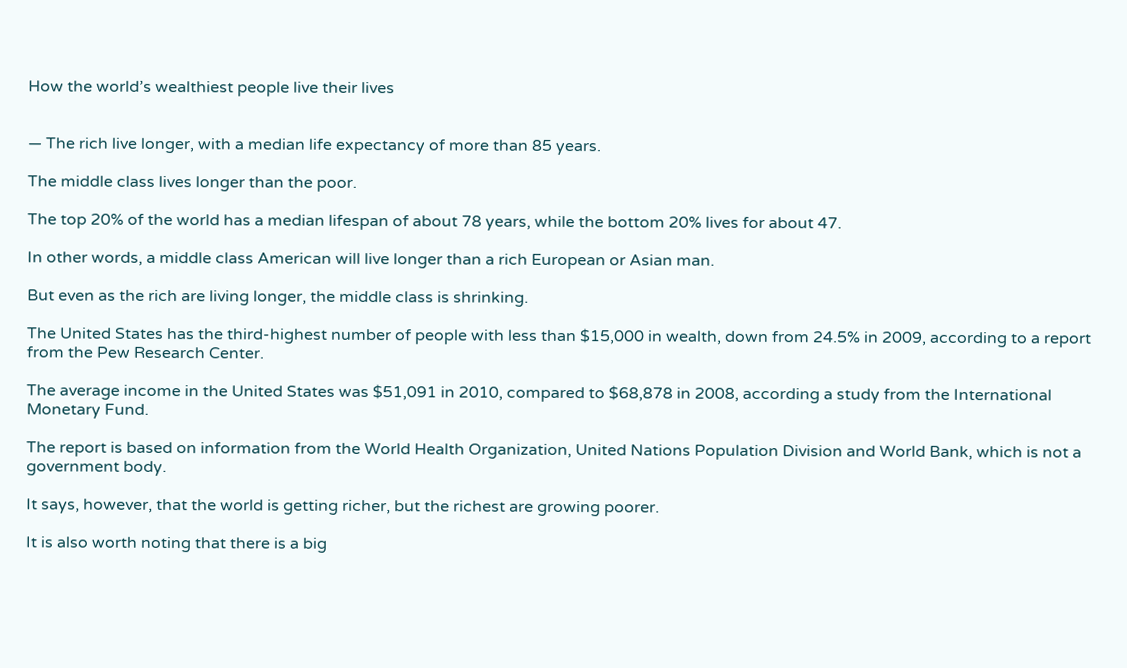How the world’s wealthiest people live their lives


— The rich live longer, with a median life expectancy of more than 85 years.

The middle class lives longer than the poor.

The top 20% of the world has a median lifespan of about 78 years, while the bottom 20% lives for about 47.

In other words, a middle class American will live longer than a rich European or Asian man.

But even as the rich are living longer, the middle class is shrinking.

The United States has the third-highest number of people with less than $15,000 in wealth, down from 24.5% in 2009, according to a report from the Pew Research Center.

The average income in the United States was $51,091 in 2010, compared to $68,878 in 2008, according a study from the International Monetary Fund.

The report is based on information from the World Health Organization, United Nations Population Division and World Bank, which is not a government body.

It says, however, that the world is getting richer, but the richest are growing poorer.

It is also worth noting that there is a big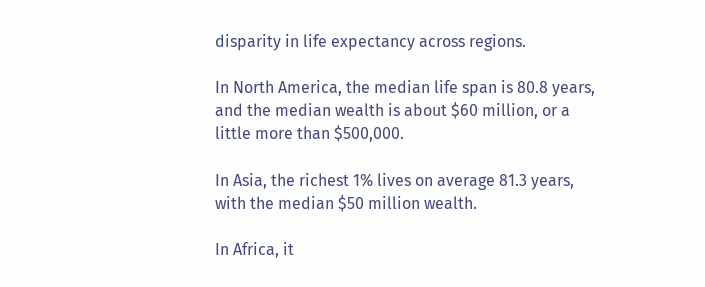disparity in life expectancy across regions.

In North America, the median life span is 80.8 years, and the median wealth is about $60 million, or a little more than $500,000.

In Asia, the richest 1% lives on average 81.3 years, with the median $50 million wealth.

In Africa, it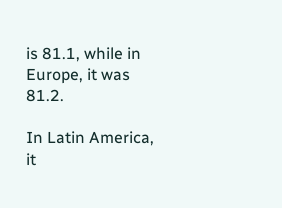is 81.1, while in Europe, it was 81.2.

In Latin America, it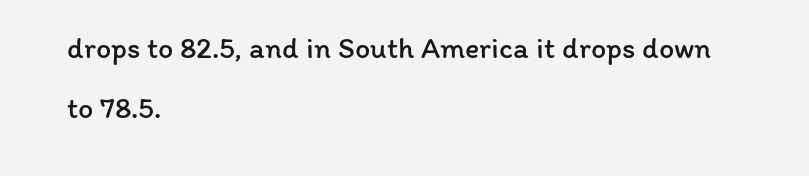drops to 82.5, and in South America it drops down to 78.5.